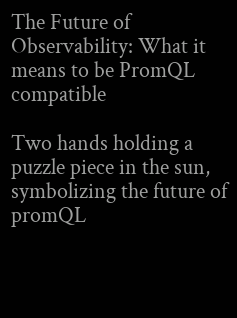The Future of Observability: What it means to be PromQL compatible

Two hands holding a puzzle piece in the sun, symbolizing the future of promQL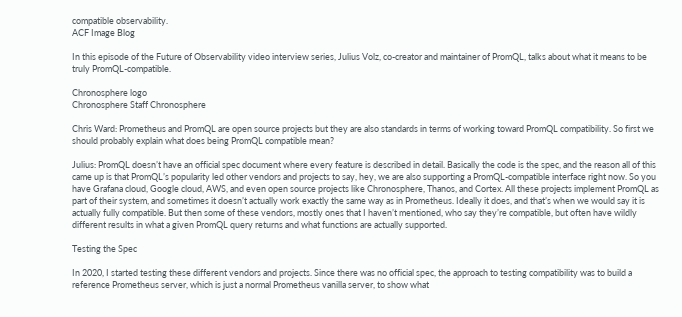compatible observability.
ACF Image Blog

In this episode of the Future of Observability video interview series, Julius Volz, co-creator and maintainer of PromQL, talks about what it means to be truly PromQL-compatible.

Chronosphere logo
Chronosphere Staff Chronosphere

Chris Ward: Prometheus and PromQL are open source projects but they are also standards in terms of working toward PromQL compatibility. So first we should probably explain what does being PromQL compatible mean?

Julius: PromQL doesn’t have an official spec document where every feature is described in detail. Basically the code is the spec, and the reason all of this came up is that PromQL’s popularity led other vendors and projects to say, hey, we are also supporting a PromQL-compatible interface right now. So you have Grafana cloud, Google cloud, AWS, and even open source projects like Chronosphere, Thanos, and Cortex. All these projects implement PromQL as part of their system, and sometimes it doesn’t actually work exactly the same way as in Prometheus. Ideally it does, and that’s when we would say it is actually fully compatible. But then some of these vendors, mostly ones that I haven’t mentioned, who say they’re compatible, but often have wildly different results in what a given PromQL query returns and what functions are actually supported.

Testing the Spec

In 2020, I started testing these different vendors and projects. Since there was no official spec, the approach to testing compatibility was to build a reference Prometheus server, which is just a normal Prometheus vanilla server, to show what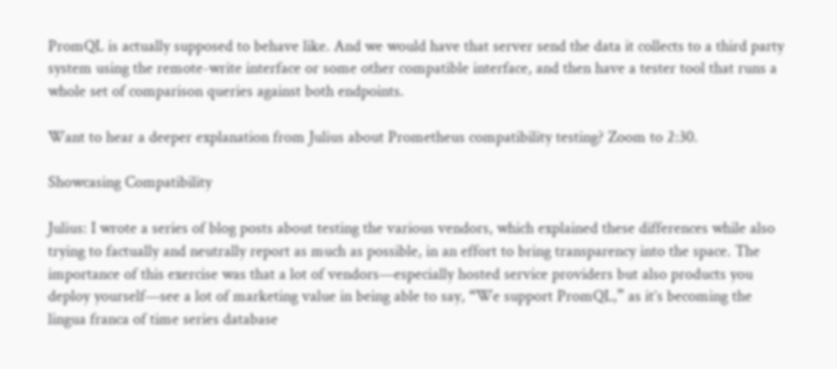PromQL is actually supposed to behave like. And we would have that server send the data it collects to a third party system using the remote-write interface or some other compatible interface, and then have a tester tool that runs a whole set of comparison queries against both endpoints.

Want to hear a deeper explanation from Julius about Prometheus compatibility testing? Zoom to 2:30.

Showcasing Compatibility

Julius: I wrote a series of blog posts about testing the various vendors, which explained these differences while also trying to factually and neutrally report as much as possible, in an effort to bring transparency into the space. The importance of this exercise was that a lot of vendors—especially hosted service providers but also products you deploy yourself—see a lot of marketing value in being able to say, “We support PromQL,” as it’s becoming the lingua franca of time series database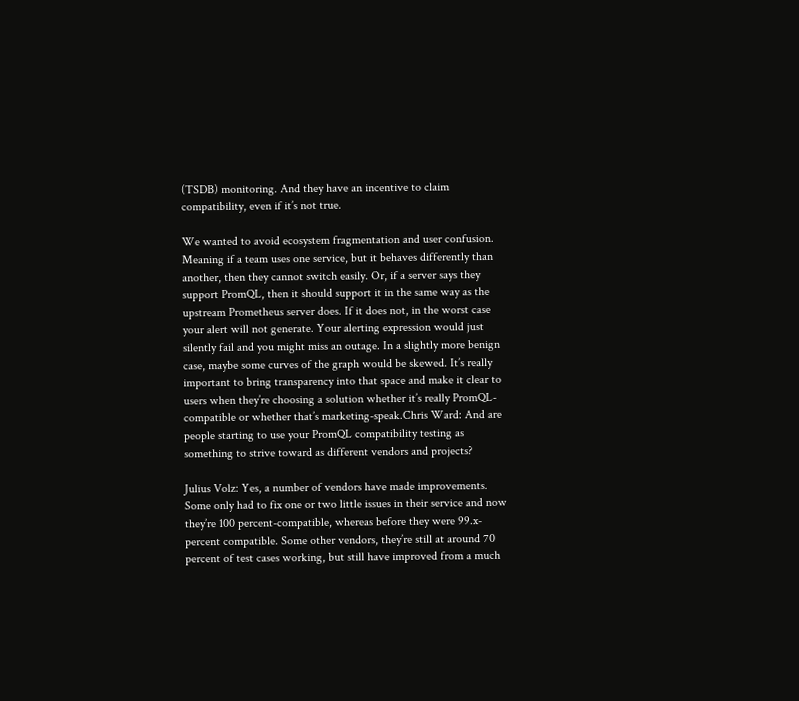(TSDB) monitoring. And they have an incentive to claim compatibility, even if it’s not true.

We wanted to avoid ecosystem fragmentation and user confusion. Meaning if a team uses one service, but it behaves differently than another, then they cannot switch easily. Or, if a server says they support PromQL, then it should support it in the same way as the upstream Prometheus server does. If it does not, in the worst case your alert will not generate. Your alerting expression would just silently fail and you might miss an outage. In a slightly more benign case, maybe some curves of the graph would be skewed. It’s really important to bring transparency into that space and make it clear to users when they’re choosing a solution whether it’s really PromQL-compatible or whether that’s marketing-speak.Chris Ward: And are people starting to use your PromQL compatibility testing as something to strive toward as different vendors and projects?

Julius Volz: Yes, a number of vendors have made improvements. Some only had to fix one or two little issues in their service and now they’re 100 percent-compatible, whereas before they were 99.x-percent compatible. Some other vendors, they’re still at around 70 percent of test cases working, but still have improved from a much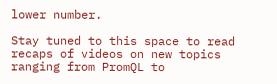lower number.

Stay tuned to this space to read recaps of videos on new topics ranging from PromQL to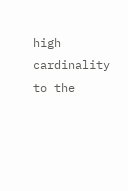high cardinality to the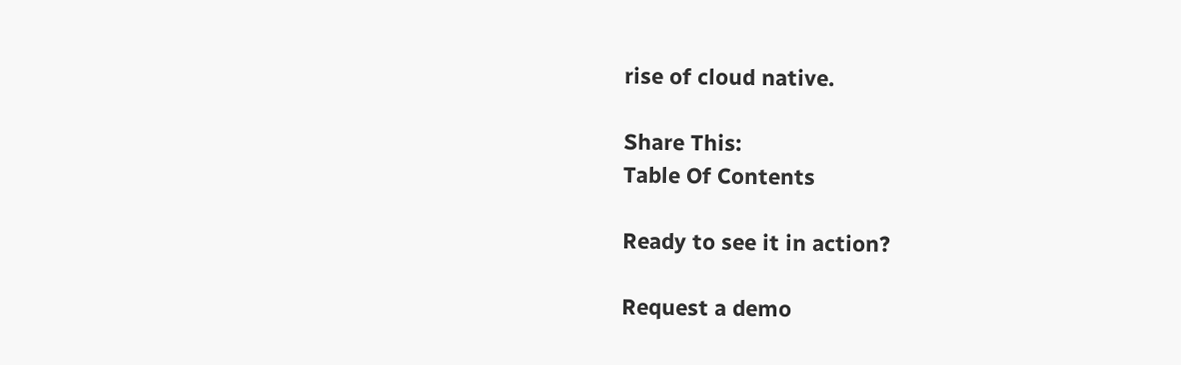rise of cloud native.

Share This:
Table Of Contents

Ready to see it in action?

Request a demo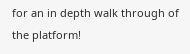for an in depth walk through of the platform!